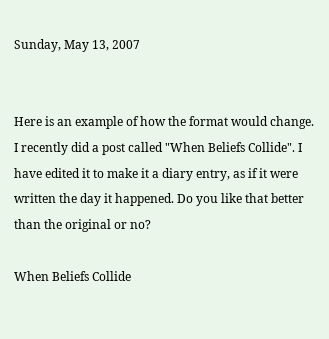Sunday, May 13, 2007


Here is an example of how the format would change. I recently did a post called "When Beliefs Collide". I have edited it to make it a diary entry, as if it were written the day it happened. Do you like that better than the original or no?

When Beliefs Collide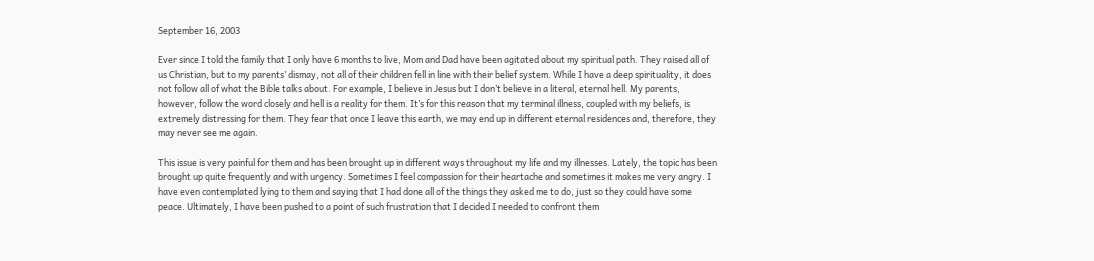September 16, 2003

Ever since I told the family that I only have 6 months to live, Mom and Dad have been agitated about my spiritual path. They raised all of us Christian, but to my parents’ dismay, not all of their children fell in line with their belief system. While I have a deep spirituality, it does not follow all of what the Bible talks about. For example, I believe in Jesus but I don’t believe in a literal, eternal hell. My parents, however, follow the word closely and hell is a reality for them. It’s for this reason that my terminal illness, coupled with my beliefs, is extremely distressing for them. They fear that once I leave this earth, we may end up in different eternal residences and, therefore, they may never see me again.

This issue is very painful for them and has been brought up in different ways throughout my life and my illnesses. Lately, the topic has been brought up quite frequently and with urgency. Sometimes I feel compassion for their heartache and sometimes it makes me very angry. I have even contemplated lying to them and saying that I had done all of the things they asked me to do, just so they could have some peace. Ultimately, I have been pushed to a point of such frustration that I decided I needed to confront them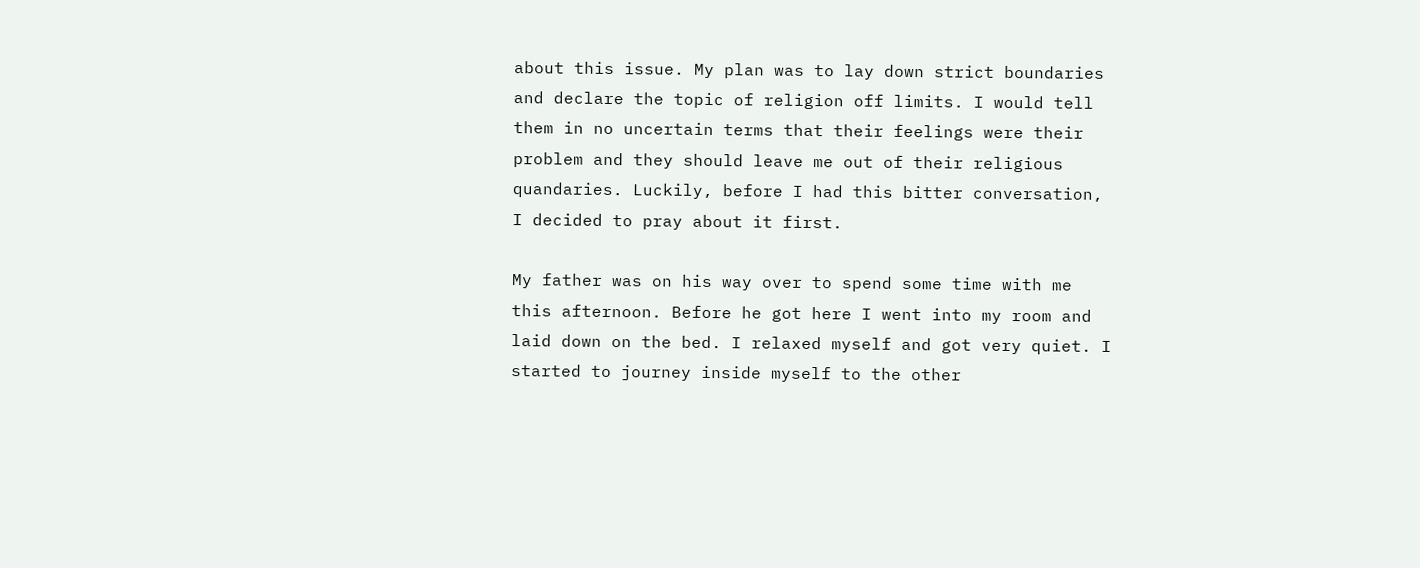about this issue. My plan was to lay down strict boundaries and declare the topic of religion off limits. I would tell them in no uncertain terms that their feelings were their problem and they should leave me out of their religious quandaries. Luckily, before I had this bitter conversation, I decided to pray about it first.

My father was on his way over to spend some time with me this afternoon. Before he got here I went into my room and laid down on the bed. I relaxed myself and got very quiet. I started to journey inside myself to the other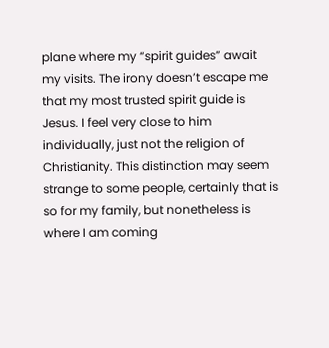plane where my “spirit guides” await my visits. The irony doesn’t escape me that my most trusted spirit guide is Jesus. I feel very close to him individually, just not the religion of Christianity. This distinction may seem strange to some people, certainly that is so for my family, but nonetheless is where I am coming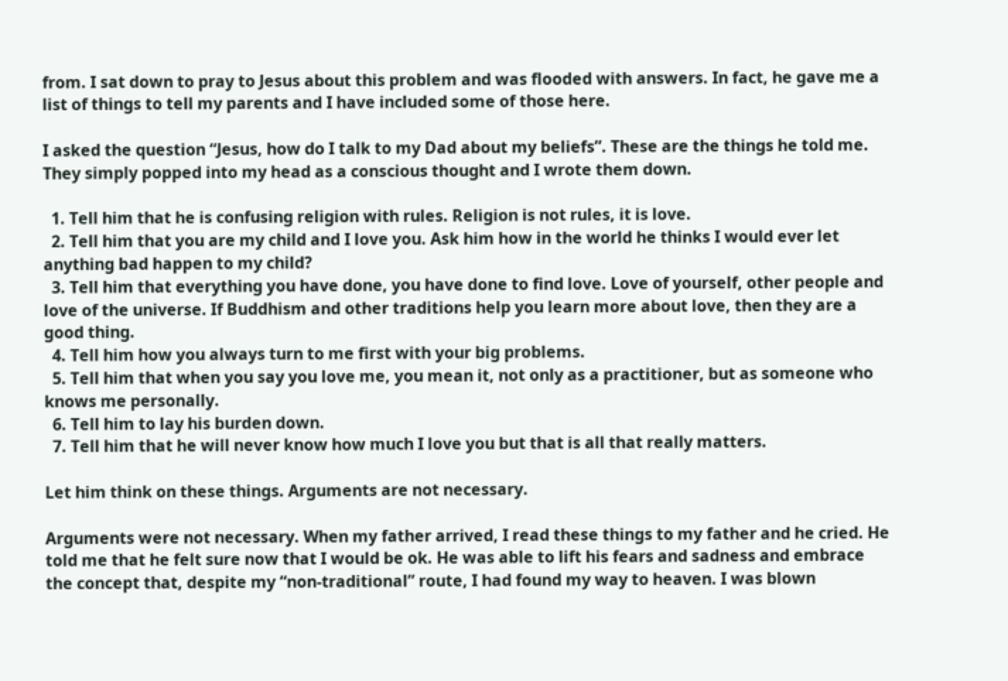from. I sat down to pray to Jesus about this problem and was flooded with answers. In fact, he gave me a list of things to tell my parents and I have included some of those here.

I asked the question “Jesus, how do I talk to my Dad about my beliefs”. These are the things he told me. They simply popped into my head as a conscious thought and I wrote them down.

  1. Tell him that he is confusing religion with rules. Religion is not rules, it is love.
  2. Tell him that you are my child and I love you. Ask him how in the world he thinks I would ever let anything bad happen to my child?
  3. Tell him that everything you have done, you have done to find love. Love of yourself, other people and love of the universe. If Buddhism and other traditions help you learn more about love, then they are a good thing.
  4. Tell him how you always turn to me first with your big problems.
  5. Tell him that when you say you love me, you mean it, not only as a practitioner, but as someone who knows me personally.
  6. Tell him to lay his burden down.
  7. Tell him that he will never know how much I love you but that is all that really matters.

Let him think on these things. Arguments are not necessary.

Arguments were not necessary. When my father arrived, I read these things to my father and he cried. He told me that he felt sure now that I would be ok. He was able to lift his fears and sadness and embrace the concept that, despite my “non-traditional” route, I had found my way to heaven. I was blown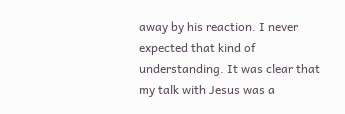away by his reaction. I never expected that kind of understanding. It was clear that my talk with Jesus was a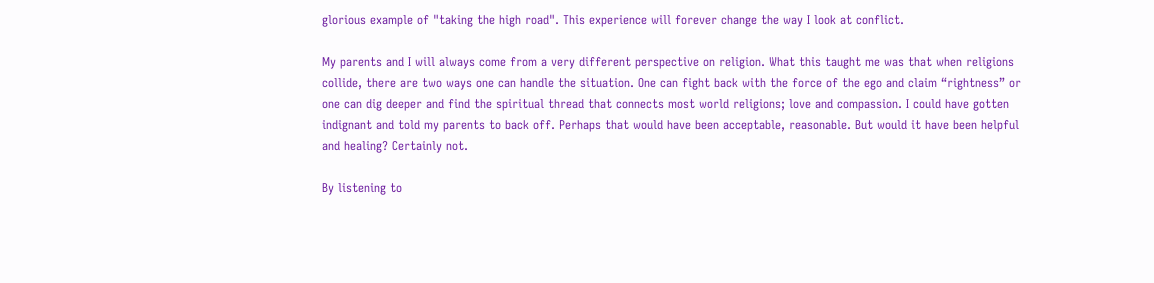glorious example of "taking the high road". This experience will forever change the way I look at conflict.

My parents and I will always come from a very different perspective on religion. What this taught me was that when religions collide, there are two ways one can handle the situation. One can fight back with the force of the ego and claim “rightness” or one can dig deeper and find the spiritual thread that connects most world religions; love and compassion. I could have gotten indignant and told my parents to back off. Perhaps that would have been acceptable, reasonable. But would it have been helpful and healing? Certainly not.

By listening to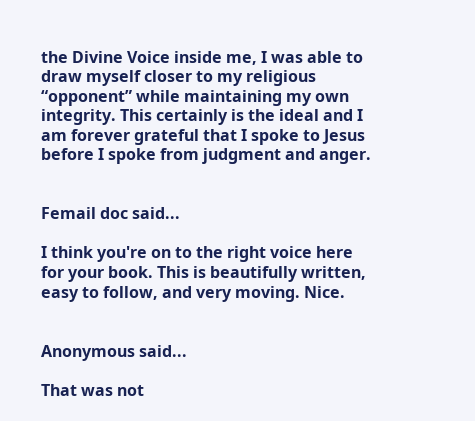the Divine Voice inside me, I was able to draw myself closer to my religious “opponent” while maintaining my own integrity. This certainly is the ideal and I am forever grateful that I spoke to Jesus before I spoke from judgment and anger.


Femail doc said...

I think you're on to the right voice here for your book. This is beautifully written, easy to follow, and very moving. Nice.


Anonymous said...

That was not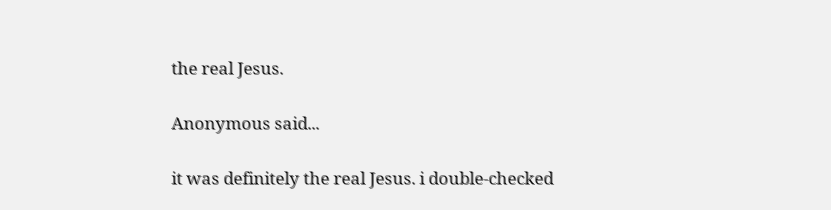the real Jesus.

Anonymous said...

it was definitely the real Jesus. i double-checked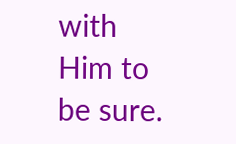with Him to be sure.